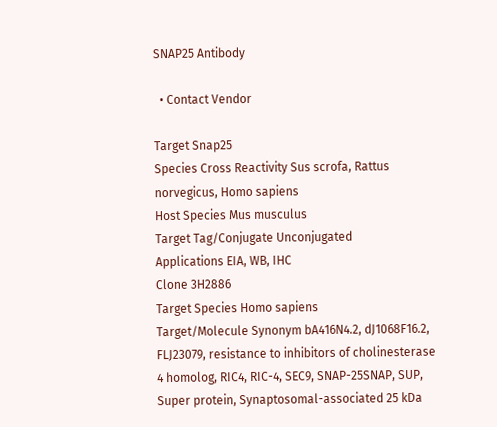SNAP25 Antibody

  • Contact Vendor

Target Snap25
Species Cross Reactivity Sus scrofa, Rattus norvegicus, Homo sapiens
Host Species Mus musculus
Target Tag/Conjugate Unconjugated
Applications EIA, WB, IHC
Clone 3H2886
Target Species Homo sapiens
Target/Molecule Synonym bA416N4.2, dJ1068F16.2, FLJ23079, resistance to inhibitors of cholinesterase 4 homolog, RIC4, RIC-4, SEC9, SNAP-25SNAP, SUP, Super protein, Synaptosomal-associated 25 kDa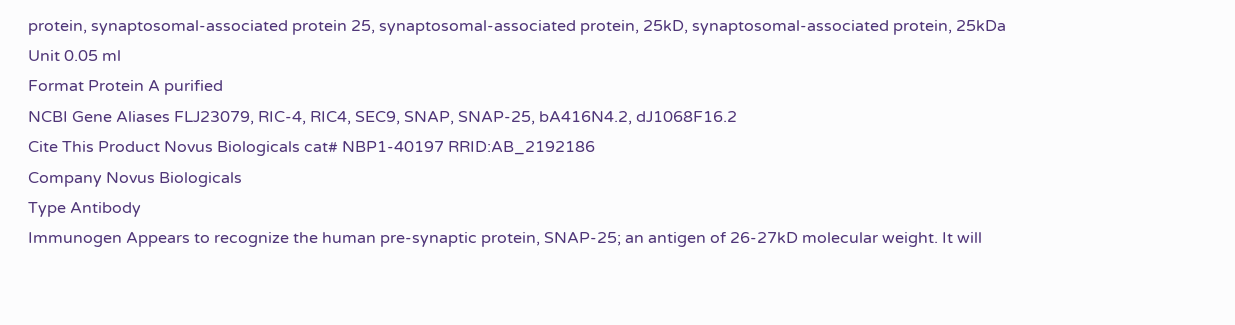protein, synaptosomal-associated protein 25, synaptosomal-associated protein, 25kD, synaptosomal-associated protein, 25kDa
Unit 0.05 ml
Format Protein A purified
NCBI Gene Aliases FLJ23079, RIC-4, RIC4, SEC9, SNAP, SNAP-25, bA416N4.2, dJ1068F16.2
Cite This Product Novus Biologicals cat# NBP1-40197 RRID:AB_2192186
Company Novus Biologicals
Type Antibody
Immunogen Appears to recognize the human pre-synaptic protein, SNAP-25; an antigen of 26-27kD molecular weight. It will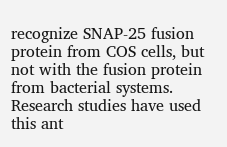recognize SNAP-25 fusion protein from COS cells, but not with the fusion protein from bacterial systems. Research studies have used this ant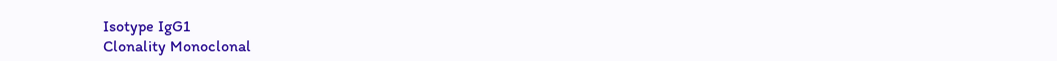Isotype IgG1
Clonality Monoclonal